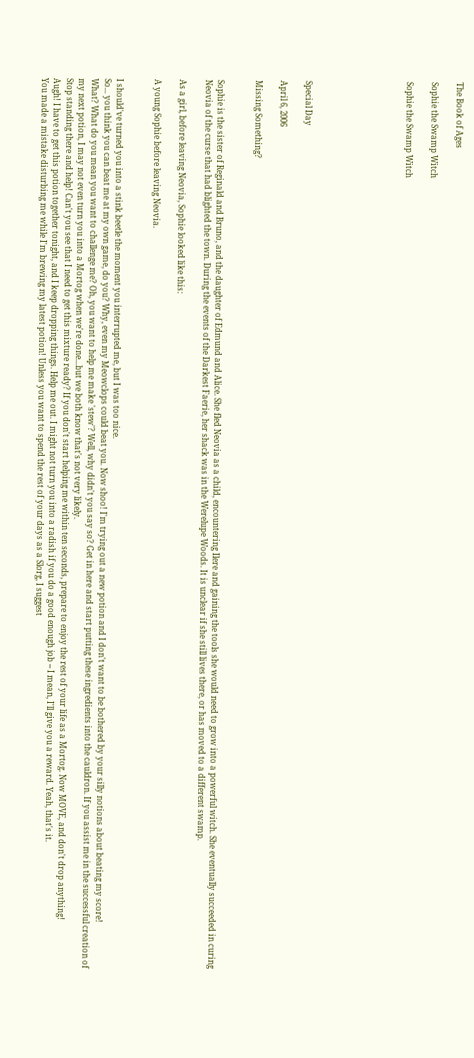The Book of Ages

Sophie the Swamp Witch

Sophie the Swamp Witch







Special Day

April 6, 2006

Missing Something?


Sophie is the sister of Reginald and Bruno, and the daughter of Edmund and Alice. She fled Neovia as a child, encountering Ilere and gaining the tools she would need to grow into a powerful witch. She eventually succeeded in curing Neovia of the curse that had blighted the town. During the events of the Darkest Faerie, her shack was in the Werelupe Woods. It is unclear if she still lives there, or has moved to a different swamp.

As a girl, before leaving Neovia, Sophie looked like this:

A young Sophie before leaving Neovia.


I should've turned you into a stink beetle the moment you interrupted me, but I was too nice.
So... you think you can beat me at my own game, do you? Why, even my Meowclops could beat you. Now shoo! I'm trying out a new potion and I don't want to be bothered by your silly notions about beating my score!
What? What do you mean you want to challenge me? Oh, you want to help me make 'stew'? Well, why didn't you say so? Get in here and start putting these ingredients into the cauldron. If you assist me in the successful creation of my next potion, I may not even turn you into a Mortog when we're done...but we both know that's not very likely.
Stop standing there and help! Can't you see that I need to get this mixture ready? If you don't start helping me within ten seconds, prepare to enjoy the rest of your life as a Mortog. Now MOVE, and don't drop anything!
Augh! I have to get this potion together tonight, and I keep dropping things. Help me out. I might not turn you into a radish if you do a good enough job -- I mean, I'll give you a reward. Yeah, that's it.
You made a mistake disturbing me while I'm brewing my latest potion! Unless you want to spend the rest of your days as a Slorg, I suggest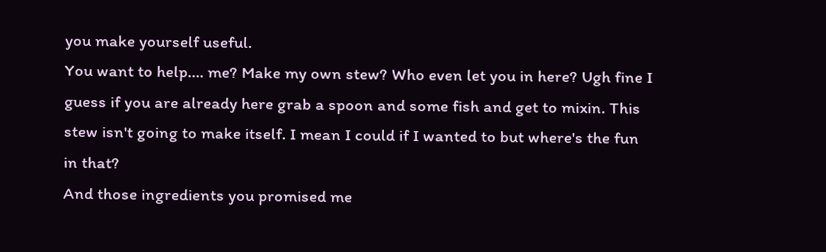you make yourself useful.
You want to help.... me? Make my own stew? Who even let you in here? Ugh fine I guess if you are already here grab a spoon and some fish and get to mixin. This stew isn't going to make itself. I mean I could if I wanted to but where's the fun in that?
And those ingredients you promised me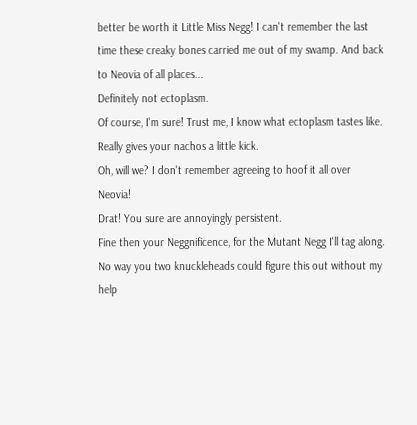better be worth it Little Miss Negg! I can't remember the last time these creaky bones carried me out of my swamp. And back to Neovia of all places...
Definitely not ectoplasm.
Of course, I'm sure! Trust me, I know what ectoplasm tastes like. Really gives your nachos a little kick.
Oh, will we? I don't remember agreeing to hoof it all over Neovia!
Drat! You sure are annoyingly persistent.
Fine then your Neggnificence, for the Mutant Negg I'll tag along. No way you two knuckleheads could figure this out without my help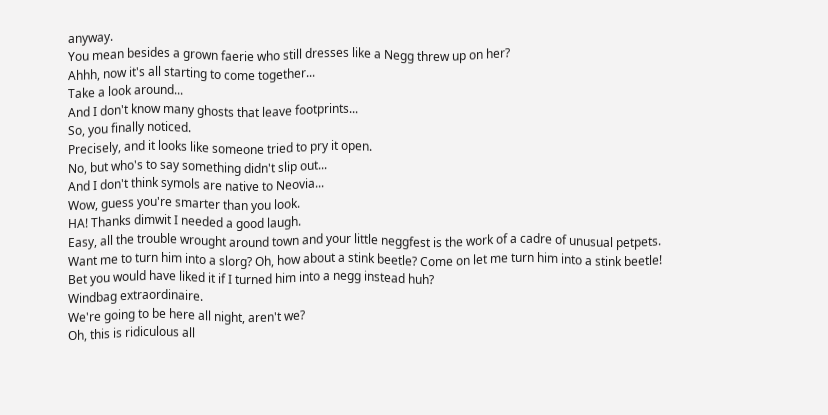anyway.
You mean besides a grown faerie who still dresses like a Negg threw up on her?
Ahhh, now it's all starting to come together...
Take a look around...
And I don't know many ghosts that leave footprints...
So, you finally noticed.
Precisely, and it looks like someone tried to pry it open.
No, but who's to say something didn't slip out...
And I don't think symols are native to Neovia...
Wow, guess you're smarter than you look.
HA! Thanks dimwit I needed a good laugh.
Easy, all the trouble wrought around town and your little neggfest is the work of a cadre of unusual petpets.
Want me to turn him into a slorg? Oh, how about a stink beetle? Come on let me turn him into a stink beetle!
Bet you would have liked it if I turned him into a negg instead huh?
Windbag extraordinaire.
We're going to be here all night, aren't we?
Oh, this is ridiculous all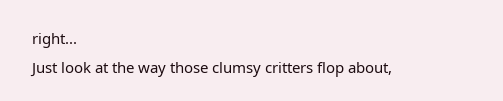right...
Just look at the way those clumsy critters flop about,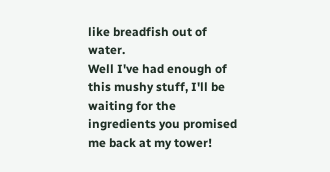like breadfish out of water.
Well I've had enough of this mushy stuff, I'll be waiting for the ingredients you promised me back at my tower!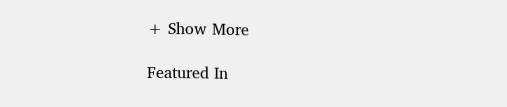+ Show More

Featured In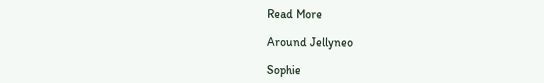Read More

Around Jellyneo

Sophie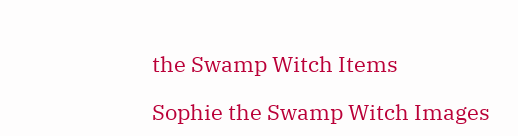the Swamp Witch Items

Sophie the Swamp Witch Images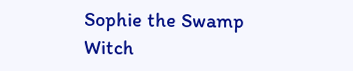Sophie the Swamp Witch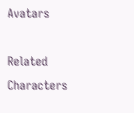Avatars

Related Characters